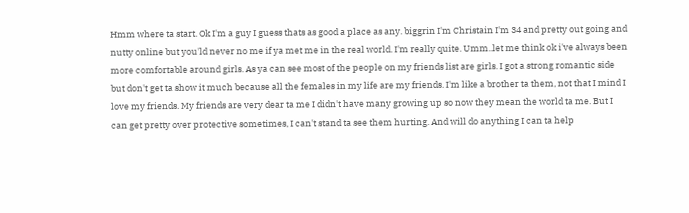Hmm where ta start. Ok I'm a guy I guess thats as good a place as any. biggrin I'm Christain I'm 34 and pretty out going and nutty online but you'ld never no me if ya met me in the real world. I'm really quite. Umm..let me think ok i've always been more comfortable around girls. As ya can see most of the people on my friends list are girls. I got a strong romantic side but don't get ta show it much because all the females in my life are my friends. I'm like a brother ta them, not that I mind I love my friends. My friends are very dear ta me I didn't have many growing up so now they mean the world ta me. But I can get pretty over protective sometimes, I can't stand ta see them hurting. And will do anything I can ta help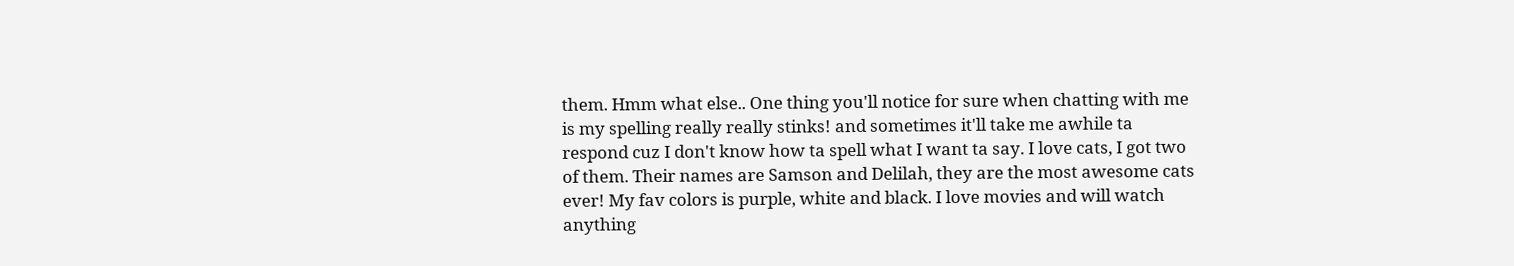them. Hmm what else.. One thing you'll notice for sure when chatting with me is my spelling really really stinks! and sometimes it'll take me awhile ta respond cuz I don't know how ta spell what I want ta say. I love cats, I got two of them. Their names are Samson and Delilah, they are the most awesome cats ever! My fav colors is purple, white and black. I love movies and will watch anything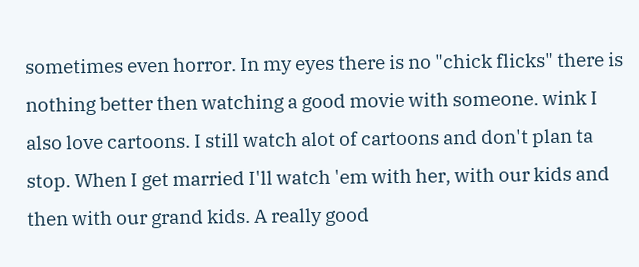sometimes even horror. In my eyes there is no "chick flicks" there is nothing better then watching a good movie with someone. wink I also love cartoons. I still watch alot of cartoons and don't plan ta stop. When I get married I'll watch 'em with her, with our kids and then with our grand kids. A really good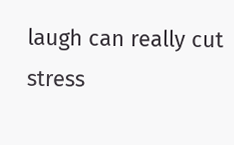laugh can really cut stress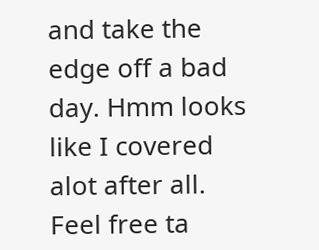and take the edge off a bad day. Hmm looks like I covered alot after all. Feel free ta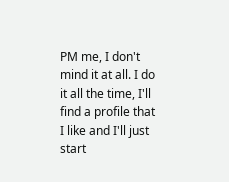PM me, I don't mind it at all. I do it all the time, I'll find a profile that I like and I'll just start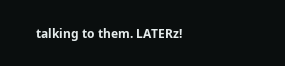talking to them. LATERz!